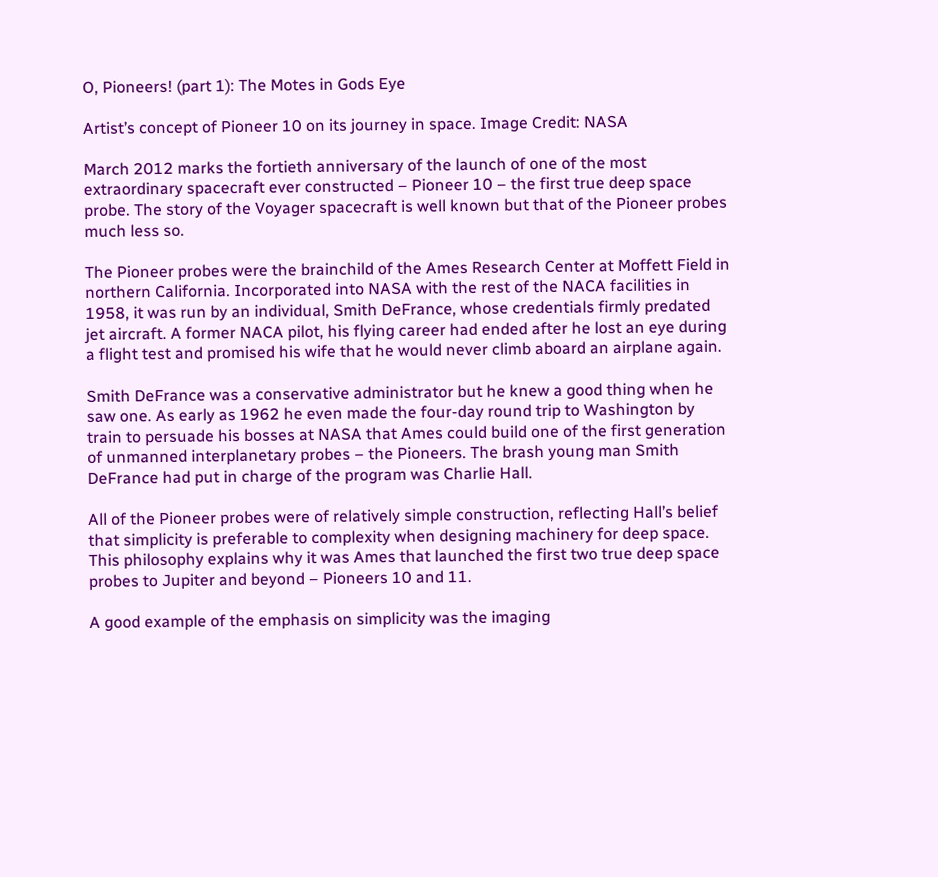O, Pioneers! (part 1): The Motes in Gods Eye

Artist’s concept of Pioneer 10 on its journey in space. Image Credit: NASA

March 2012 marks the fortieth anniversary of the launch of one of the most extraordinary spacecraft ever constructed – Pioneer 10 – the first true deep space probe. The story of the Voyager spacecraft is well known but that of the Pioneer probes much less so.

The Pioneer probes were the brainchild of the Ames Research Center at Moffett Field in northern California. Incorporated into NASA with the rest of the NACA facilities in 1958, it was run by an individual, Smith DeFrance, whose credentials firmly predated jet aircraft. A former NACA pilot, his flying career had ended after he lost an eye during a flight test and promised his wife that he would never climb aboard an airplane again.

Smith DeFrance was a conservative administrator but he knew a good thing when he saw one. As early as 1962 he even made the four-day round trip to Washington by train to persuade his bosses at NASA that Ames could build one of the first generation of unmanned interplanetary probes – the Pioneers. The brash young man Smith DeFrance had put in charge of the program was Charlie Hall.

All of the Pioneer probes were of relatively simple construction, reflecting Hall’s belief that simplicity is preferable to complexity when designing machinery for deep space. This philosophy explains why it was Ames that launched the first two true deep space probes to Jupiter and beyond – Pioneers 10 and 11.

A good example of the emphasis on simplicity was the imaging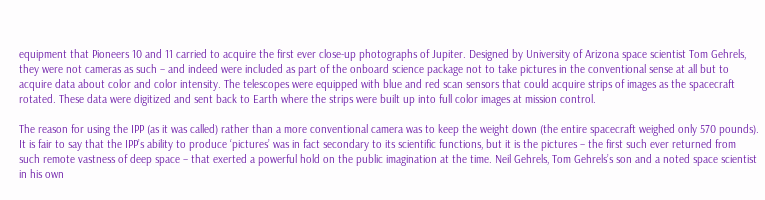equipment that Pioneers 10 and 11 carried to acquire the first ever close-up photographs of Jupiter. Designed by University of Arizona space scientist Tom Gehrels, they were not cameras as such – and indeed were included as part of the onboard science package not to take pictures in the conventional sense at all but to acquire data about color and color intensity. The telescopes were equipped with blue and red scan sensors that could acquire strips of images as the spacecraft rotated. These data were digitized and sent back to Earth where the strips were built up into full color images at mission control.

The reason for using the IPP (as it was called) rather than a more conventional camera was to keep the weight down (the entire spacecraft weighed only 570 pounds). It is fair to say that the IPP’s ability to produce ‘pictures’ was in fact secondary to its scientific functions, but it is the pictures – the first such ever returned from such remote vastness of deep space – that exerted a powerful hold on the public imagination at the time. Neil Gehrels, Tom Gehrels’s son and a noted space scientist in his own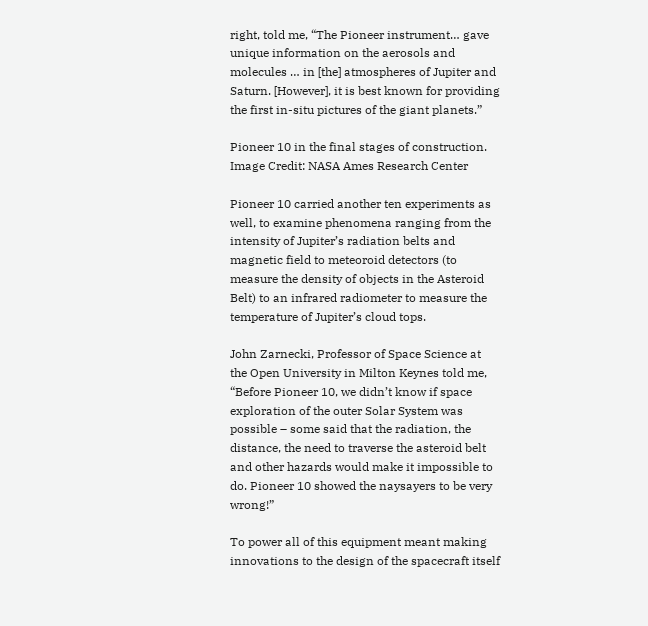right, told me, “The Pioneer instrument… gave unique information on the aerosols and molecules … in [the] atmospheres of Jupiter and Saturn. [However], it is best known for providing the first in-situ pictures of the giant planets.”

Pioneer 10 in the final stages of construction. Image Credit: NASA Ames Research Center

Pioneer 10 carried another ten experiments as well, to examine phenomena ranging from the intensity of Jupiter’s radiation belts and magnetic field to meteoroid detectors (to measure the density of objects in the Asteroid Belt) to an infrared radiometer to measure the temperature of Jupiter’s cloud tops.

John Zarnecki, Professor of Space Science at the Open University in Milton Keynes told me, “Before Pioneer 10, we didn’t know if space exploration of the outer Solar System was possible – some said that the radiation, the distance, the need to traverse the asteroid belt and other hazards would make it impossible to do. Pioneer 10 showed the naysayers to be very wrong!”

To power all of this equipment meant making innovations to the design of the spacecraft itself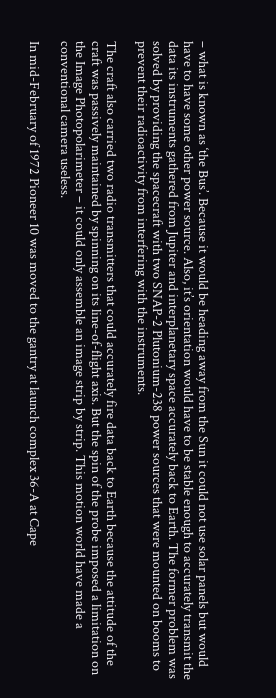– what is known as ‘the Bus’. Because it would be heading away from the Sun it could not use solar panels but would have to have some other power source. Also, it’s orientation would have to be stable enough to accurately transmit the data its instruments gathered from Jupiter and interplanetary space accurately back to Earth. The former problem was solved by providing the spacecraft with two SNAP-2 Plutonium-238 power sources that were mounted on booms to prevent their radioactivity from interfering with the instruments.

The craft also carried two radio transmitters that could accurately fire data back to Earth because the attitude of the craft was passively maintained by spinning on its line-of-flight axis. But the spin of the probe imposed a limitation on the Image Photopolarimeter – it could only assemble an image strip by strip. This motion world have made a conventional camera useless.

In mid-February of 1972 Pioneer 10 was moved to the gantry at launch complex 36-A at Cape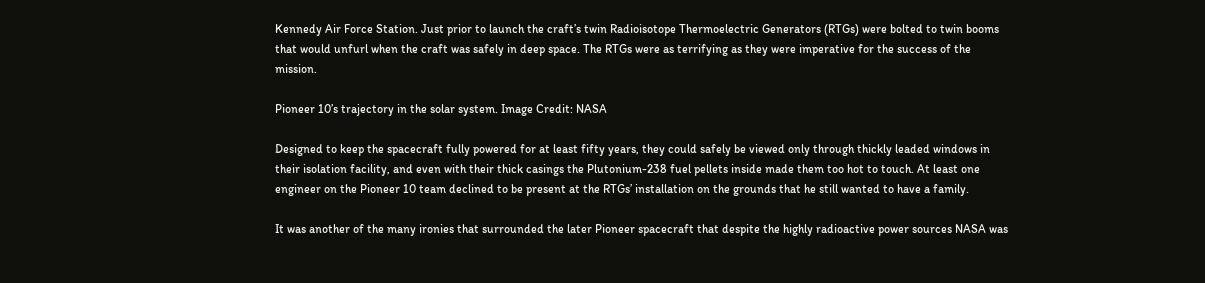Kennedy Air Force Station. Just prior to launch the craft’s twin Radioisotope Thermoelectric Generators (RTGs) were bolted to twin booms that would unfurl when the craft was safely in deep space. The RTGs were as terrifying as they were imperative for the success of the mission.

Pioneer 10’s trajectory in the solar system. Image Credit: NASA

Designed to keep the spacecraft fully powered for at least fifty years, they could safely be viewed only through thickly leaded windows in their isolation facility, and even with their thick casings the Plutonium-238 fuel pellets inside made them too hot to touch. At least one engineer on the Pioneer 10 team declined to be present at the RTGs’ installation on the grounds that he still wanted to have a family.

It was another of the many ironies that surrounded the later Pioneer spacecraft that despite the highly radioactive power sources NASA was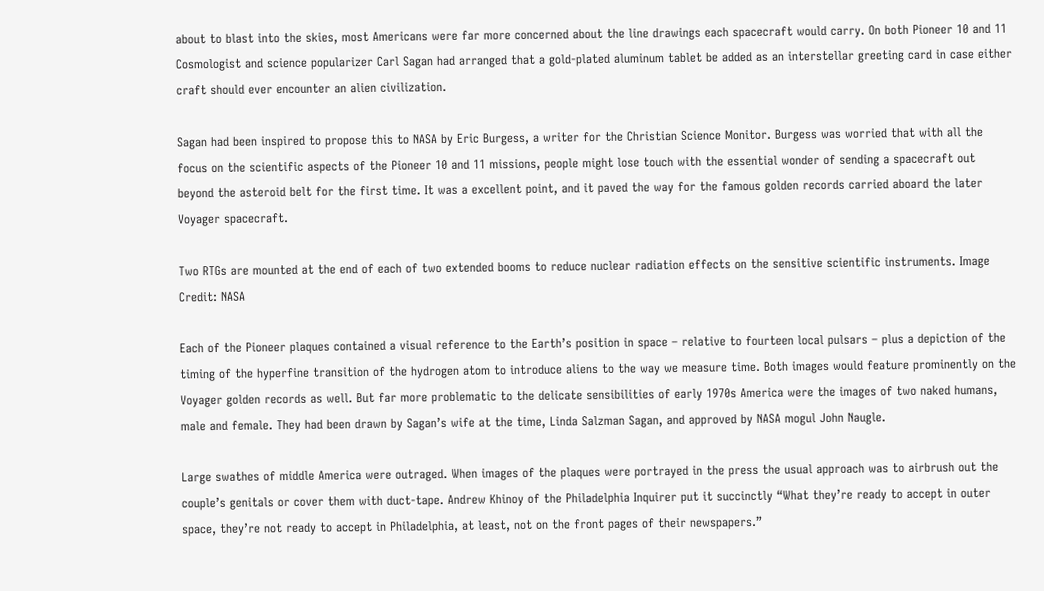about to blast into the skies, most Americans were far more concerned about the line drawings each spacecraft would carry. On both Pioneer 10 and 11 Cosmologist and science popularizer Carl Sagan had arranged that a gold-plated aluminum tablet be added as an interstellar greeting card in case either craft should ever encounter an alien civilization.

Sagan had been inspired to propose this to NASA by Eric Burgess, a writer for the Christian Science Monitor. Burgess was worried that with all the focus on the scientific aspects of the Pioneer 10 and 11 missions, people might lose touch with the essential wonder of sending a spacecraft out beyond the asteroid belt for the first time. It was a excellent point, and it paved the way for the famous golden records carried aboard the later Voyager spacecraft.

Two RTGs are mounted at the end of each of two extended booms to reduce nuclear radiation effects on the sensitive scientific instruments. Image Credit: NASA

Each of the Pioneer plaques contained a visual reference to the Earth’s position in space – relative to fourteen local pulsars – plus a depiction of the timing of the hyperfine transition of the hydrogen atom to introduce aliens to the way we measure time. Both images would feature prominently on the Voyager golden records as well. But far more problematic to the delicate sensibilities of early 1970s America were the images of two naked humans, male and female. They had been drawn by Sagan’s wife at the time, Linda Salzman Sagan, and approved by NASA mogul John Naugle.

Large swathes of middle America were outraged. When images of the plaques were portrayed in the press the usual approach was to airbrush out the couple’s genitals or cover them with duct-tape. Andrew Khinoy of the Philadelphia Inquirer put it succinctly “What they’re ready to accept in outer space, they’re not ready to accept in Philadelphia, at least, not on the front pages of their newspapers.”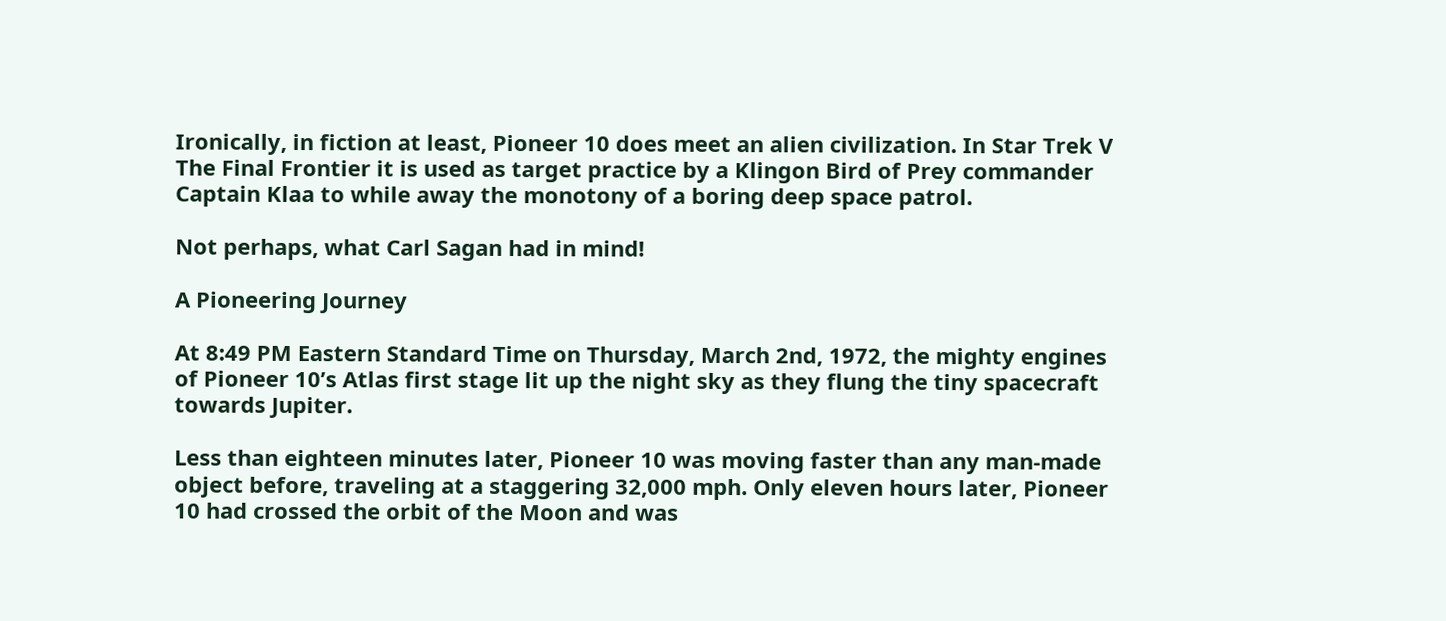Ironically, in fiction at least, Pioneer 10 does meet an alien civilization. In Star Trek V The Final Frontier it is used as target practice by a Klingon Bird of Prey commander Captain Klaa to while away the monotony of a boring deep space patrol.

Not perhaps, what Carl Sagan had in mind!

A Pioneering Journey

At 8:49 PM Eastern Standard Time on Thursday, March 2nd, 1972, the mighty engines of Pioneer 10’s Atlas first stage lit up the night sky as they flung the tiny spacecraft towards Jupiter.

Less than eighteen minutes later, Pioneer 10 was moving faster than any man-made object before, traveling at a staggering 32,000 mph. Only eleven hours later, Pioneer 10 had crossed the orbit of the Moon and was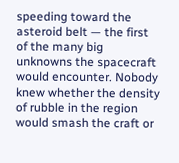speeding toward the asteroid belt — the first of the many big unknowns the spacecraft would encounter. Nobody knew whether the density of rubble in the region would smash the craft or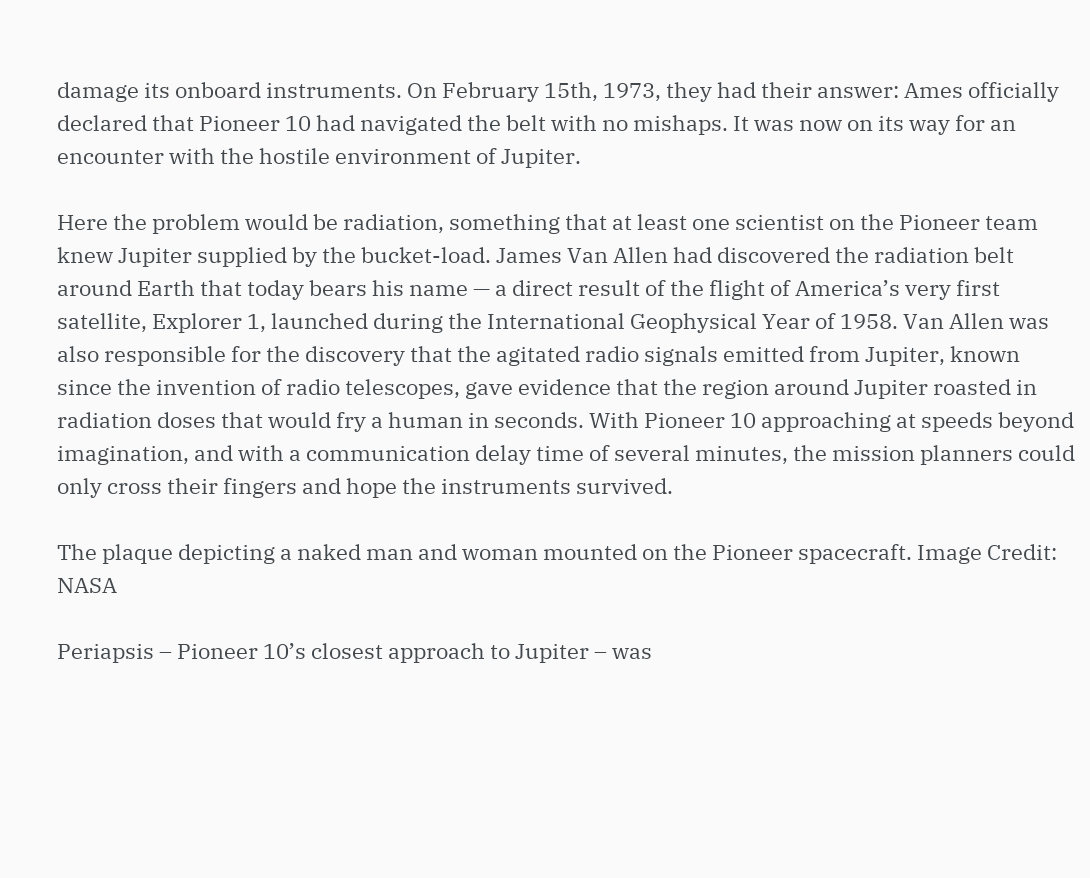damage its onboard instruments. On February 15th, 1973, they had their answer: Ames officially declared that Pioneer 10 had navigated the belt with no mishaps. It was now on its way for an encounter with the hostile environment of Jupiter.

Here the problem would be radiation, something that at least one scientist on the Pioneer team knew Jupiter supplied by the bucket-load. James Van Allen had discovered the radiation belt around Earth that today bears his name — a direct result of the flight of America’s very first satellite, Explorer 1, launched during the International Geophysical Year of 1958. Van Allen was also responsible for the discovery that the agitated radio signals emitted from Jupiter, known since the invention of radio telescopes, gave evidence that the region around Jupiter roasted in radiation doses that would fry a human in seconds. With Pioneer 10 approaching at speeds beyond imagination, and with a communication delay time of several minutes, the mission planners could only cross their fingers and hope the instruments survived.

The plaque depicting a naked man and woman mounted on the Pioneer spacecraft. Image Credit: NASA

Periapsis – Pioneer 10’s closest approach to Jupiter – was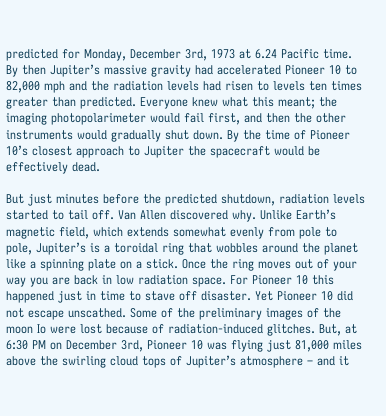predicted for Monday, December 3rd, 1973 at 6.24 Pacific time. By then Jupiter’s massive gravity had accelerated Pioneer 10 to 82,000 mph and the radiation levels had risen to levels ten times greater than predicted. Everyone knew what this meant; the imaging photopolarimeter would fail first, and then the other instruments would gradually shut down. By the time of Pioneer 10’s closest approach to Jupiter the spacecraft would be effectively dead.

But just minutes before the predicted shutdown, radiation levels started to tail off. Van Allen discovered why. Unlike Earth’s magnetic field, which extends somewhat evenly from pole to pole, Jupiter’s is a toroidal ring that wobbles around the planet like a spinning plate on a stick. Once the ring moves out of your way you are back in low radiation space. For Pioneer 10 this happened just in time to stave off disaster. Yet Pioneer 10 did not escape unscathed. Some of the preliminary images of the moon Io were lost because of radiation-induced glitches. But, at 6:30 PM on December 3rd, Pioneer 10 was flying just 81,000 miles above the swirling cloud tops of Jupiter’s atmosphere – and it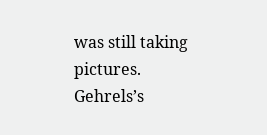was still taking pictures. Gehrels’s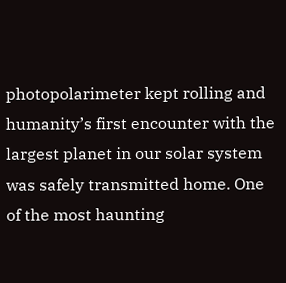photopolarimeter kept rolling and humanity’s first encounter with the largest planet in our solar system was safely transmitted home. One of the most haunting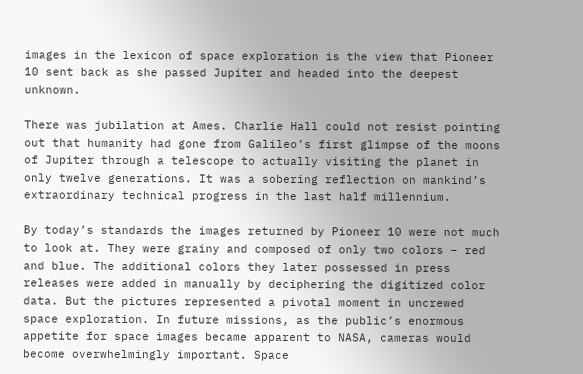images in the lexicon of space exploration is the view that Pioneer 10 sent back as she passed Jupiter and headed into the deepest unknown.

There was jubilation at Ames. Charlie Hall could not resist pointing out that humanity had gone from Galileo’s first glimpse of the moons of Jupiter through a telescope to actually visiting the planet in only twelve generations. It was a sobering reflection on mankind’s extraordinary technical progress in the last half millennium.

By today’s standards the images returned by Pioneer 10 were not much to look at. They were grainy and composed of only two colors – red and blue. The additional colors they later possessed in press releases were added in manually by deciphering the digitized color data. But the pictures represented a pivotal moment in uncrewed space exploration. In future missions, as the public’s enormous appetite for space images became apparent to NASA, cameras would become overwhelmingly important. Space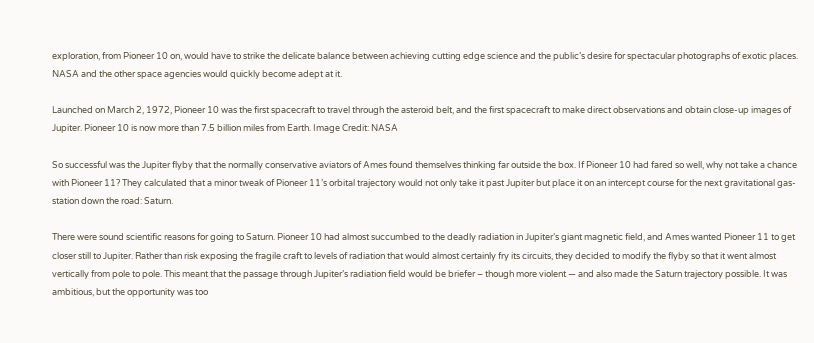exploration, from Pioneer 10 on, would have to strike the delicate balance between achieving cutting edge science and the public’s desire for spectacular photographs of exotic places. NASA and the other space agencies would quickly become adept at it.

Launched on March 2, 1972, Pioneer 10 was the first spacecraft to travel through the asteroid belt, and the first spacecraft to make direct observations and obtain close-up images of Jupiter. Pioneer 10 is now more than 7.5 billion miles from Earth. Image Credit: NASA

So successful was the Jupiter flyby that the normally conservative aviators of Ames found themselves thinking far outside the box. If Pioneer 10 had fared so well, why not take a chance with Pioneer 11? They calculated that a minor tweak of Pioneer 11’s orbital trajectory would not only take it past Jupiter but place it on an intercept course for the next gravitational gas-station down the road: Saturn.

There were sound scientific reasons for going to Saturn. Pioneer 10 had almost succumbed to the deadly radiation in Jupiter’s giant magnetic field, and Ames wanted Pioneer 11 to get closer still to Jupiter. Rather than risk exposing the fragile craft to levels of radiation that would almost certainly fry its circuits, they decided to modify the flyby so that it went almost vertically from pole to pole. This meant that the passage through Jupiter’s radiation field would be briefer – though more violent — and also made the Saturn trajectory possible. It was ambitious, but the opportunity was too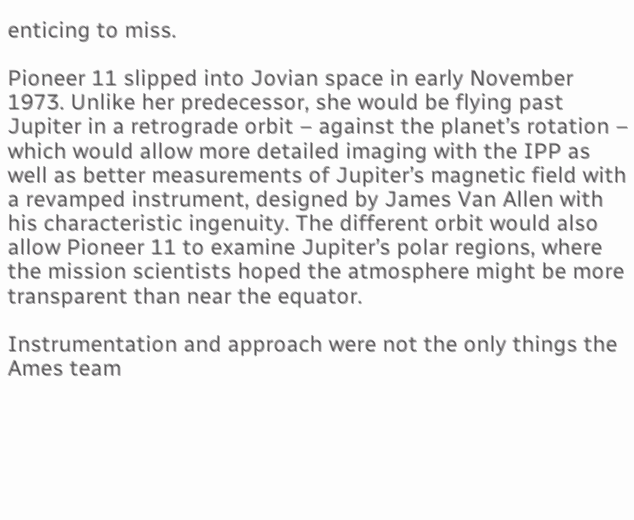enticing to miss.

Pioneer 11 slipped into Jovian space in early November 1973. Unlike her predecessor, she would be flying past Jupiter in a retrograde orbit – against the planet’s rotation – which would allow more detailed imaging with the IPP as well as better measurements of Jupiter’s magnetic field with a revamped instrument, designed by James Van Allen with his characteristic ingenuity. The different orbit would also allow Pioneer 11 to examine Jupiter’s polar regions, where the mission scientists hoped the atmosphere might be more transparent than near the equator.

Instrumentation and approach were not the only things the Ames team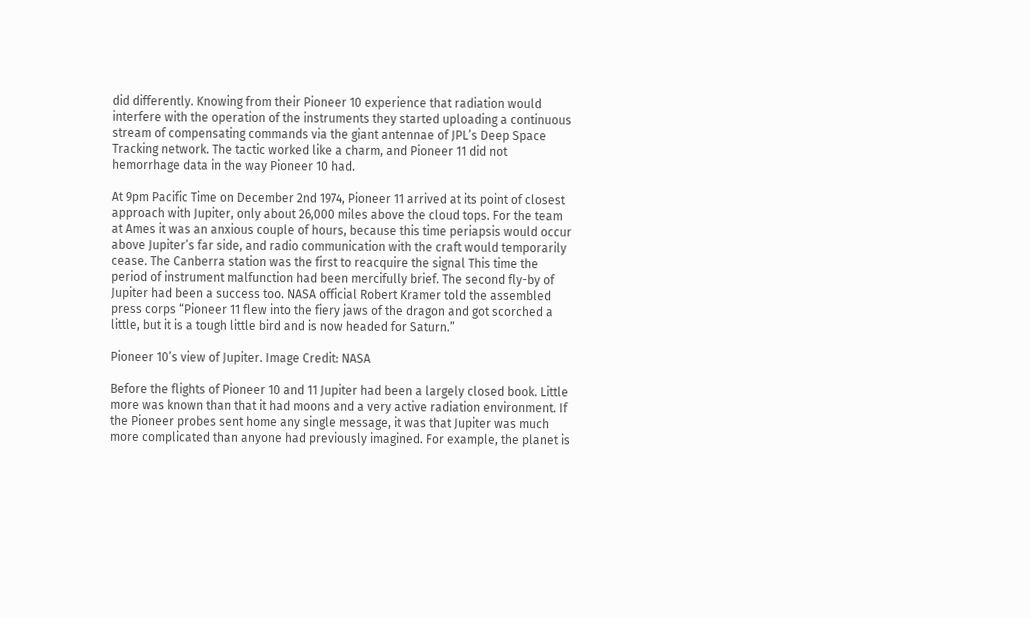did differently. Knowing from their Pioneer 10 experience that radiation would interfere with the operation of the instruments they started uploading a continuous stream of compensating commands via the giant antennae of JPL’s Deep Space Tracking network. The tactic worked like a charm, and Pioneer 11 did not hemorrhage data in the way Pioneer 10 had.

At 9pm Pacific Time on December 2nd 1974, Pioneer 11 arrived at its point of closest approach with Jupiter, only about 26,000 miles above the cloud tops. For the team at Ames it was an anxious couple of hours, because this time periapsis would occur above Jupiter’s far side, and radio communication with the craft would temporarily cease. The Canberra station was the first to reacquire the signal This time the period of instrument malfunction had been mercifully brief. The second fly-by of Jupiter had been a success too. NASA official Robert Kramer told the assembled press corps “Pioneer 11 flew into the fiery jaws of the dragon and got scorched a little, but it is a tough little bird and is now headed for Saturn.”

Pioneer 10’s view of Jupiter. Image Credit: NASA

Before the flights of Pioneer 10 and 11 Jupiter had been a largely closed book. Little more was known than that it had moons and a very active radiation environment. If the Pioneer probes sent home any single message, it was that Jupiter was much more complicated than anyone had previously imagined. For example, the planet is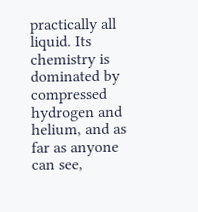practically all liquid. Its chemistry is dominated by compressed hydrogen and helium, and as far as anyone can see,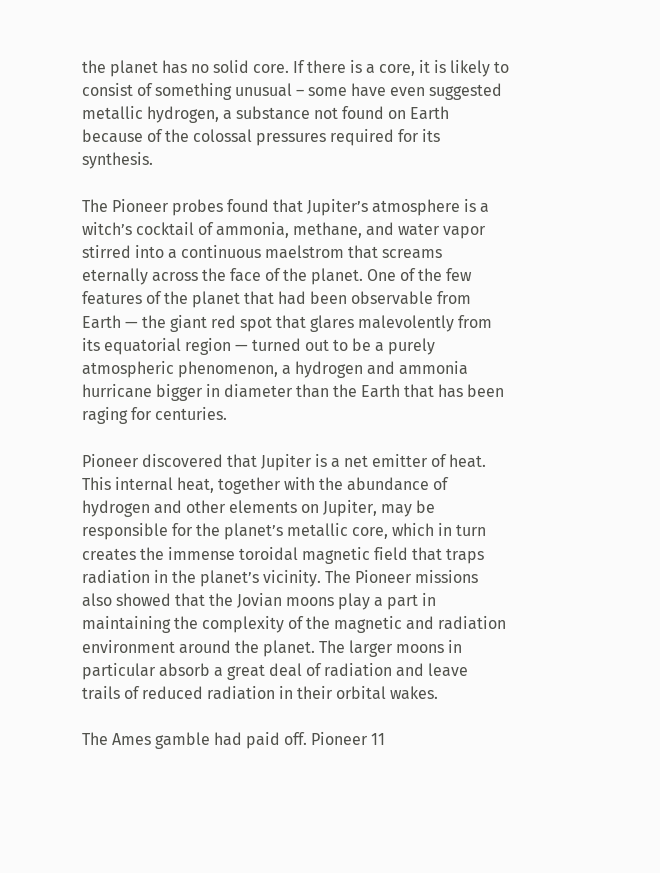the planet has no solid core. If there is a core, it is likely to consist of something unusual – some have even suggested metallic hydrogen, a substance not found on Earth because of the colossal pressures required for its synthesis.

The Pioneer probes found that Jupiter’s atmosphere is a witch’s cocktail of ammonia, methane, and water vapor stirred into a continuous maelstrom that screams eternally across the face of the planet. One of the few features of the planet that had been observable from Earth — the giant red spot that glares malevolently from its equatorial region — turned out to be a purely atmospheric phenomenon, a hydrogen and ammonia hurricane bigger in diameter than the Earth that has been raging for centuries.

Pioneer discovered that Jupiter is a net emitter of heat. This internal heat, together with the abundance of hydrogen and other elements on Jupiter, may be responsible for the planet’s metallic core, which in turn creates the immense toroidal magnetic field that traps radiation in the planet’s vicinity. The Pioneer missions also showed that the Jovian moons play a part in maintaining the complexity of the magnetic and radiation environment around the planet. The larger moons in particular absorb a great deal of radiation and leave trails of reduced radiation in their orbital wakes.

The Ames gamble had paid off. Pioneer 11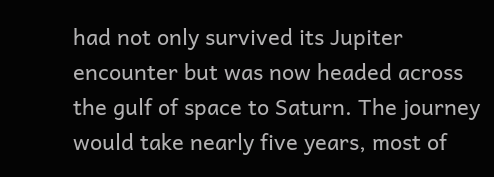had not only survived its Jupiter encounter but was now headed across the gulf of space to Saturn. The journey would take nearly five years, most of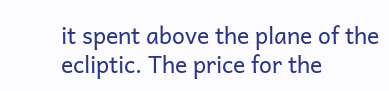it spent above the plane of the ecliptic. The price for the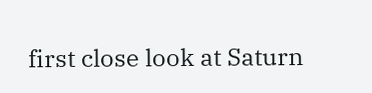first close look at Saturn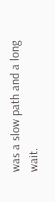was a slow path and a long wait.